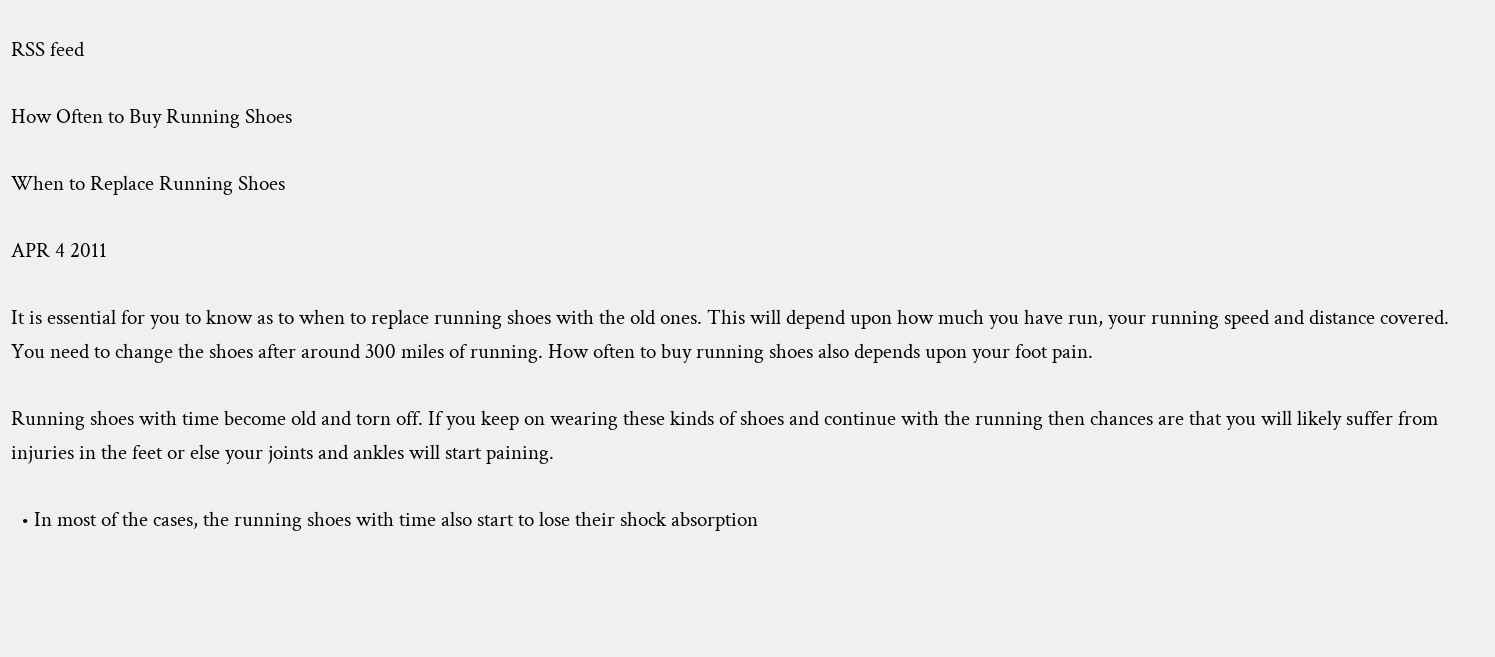RSS feed

How Often to Buy Running Shoes

When to Replace Running Shoes

APR 4 2011

It is essential for you to know as to when to replace running shoes with the old ones. This will depend upon how much you have run, your running speed and distance covered. You need to change the shoes after around 300 miles of running. How often to buy running shoes also depends upon your foot pain.

Running shoes with time become old and torn off. If you keep on wearing these kinds of shoes and continue with the running then chances are that you will likely suffer from injuries in the feet or else your joints and ankles will start paining.

  • In most of the cases, the running shoes with time also start to lose their shock absorption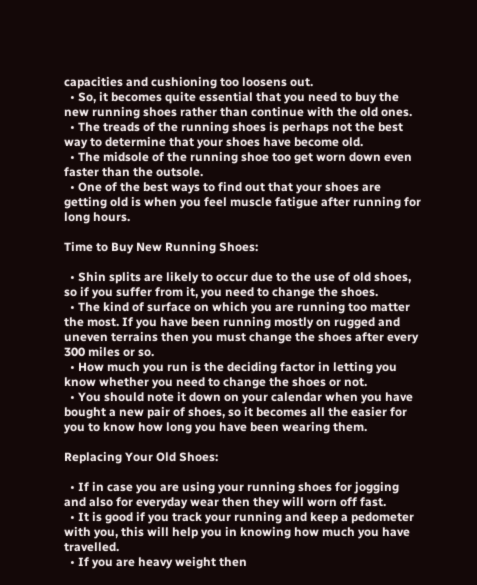capacities and cushioning too loosens out.
  • So, it becomes quite essential that you need to buy the new running shoes rather than continue with the old ones.
  • The treads of the running shoes is perhaps not the best way to determine that your shoes have become old.
  • The midsole of the running shoe too get worn down even faster than the outsole.
  • One of the best ways to find out that your shoes are getting old is when you feel muscle fatigue after running for long hours.

Time to Buy New Running Shoes:

  • Shin splits are likely to occur due to the use of old shoes, so if you suffer from it, you need to change the shoes.
  • The kind of surface on which you are running too matter the most. If you have been running mostly on rugged and uneven terrains then you must change the shoes after every 300 miles or so.
  • How much you run is the deciding factor in letting you know whether you need to change the shoes or not.
  • You should note it down on your calendar when you have bought a new pair of shoes, so it becomes all the easier for you to know how long you have been wearing them.

Replacing Your Old Shoes:

  • If in case you are using your running shoes for jogging and also for everyday wear then they will worn off fast.
  • It is good if you track your running and keep a pedometer with you, this will help you in knowing how much you have travelled.
  • If you are heavy weight then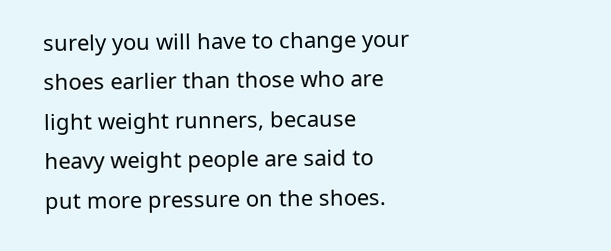surely you will have to change your shoes earlier than those who are light weight runners, because heavy weight people are said to put more pressure on the shoes.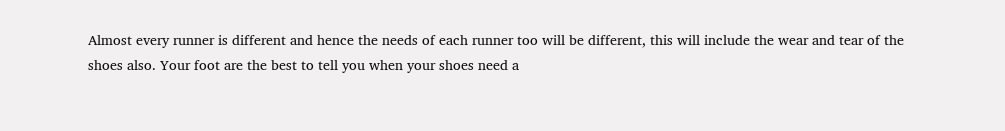Almost every runner is different and hence the needs of each runner too will be different, this will include the wear and tear of the shoes also. Your foot are the best to tell you when your shoes need a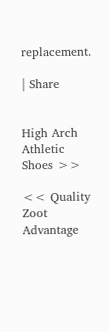replacement.

| Share


High Arch Athletic Shoes >>

<< Quality Zoot Advantage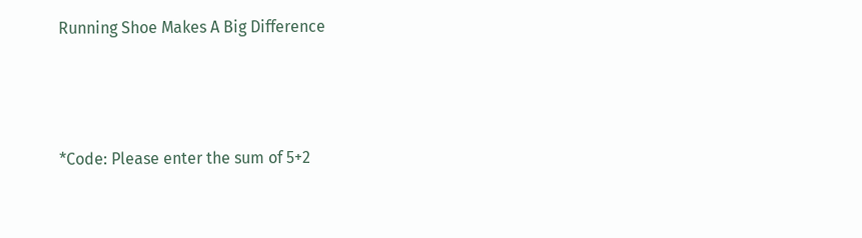Running Shoe Makes A Big Difference



*Code: Please enter the sum of 5+2